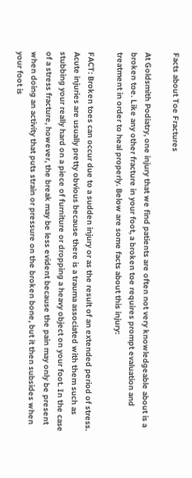Facts about Toe Fractures

At Goldsmith Podiatry, one injury that we find patients are often not very knowledgeable about is a broken toe. Like any other fracture in your foot, a broken toe requires prompt evaluation and treatment in order to heal properly. Below are some facts about this injury:

FACT: Broken toes can occur due to a sudden injury or as the result of an extended period of stress. Acute injuries are usually pretty obvious because there is a trauma associated with them such as stubbing your really hard on a piece of furniture or dropping a heavy object on your foot. In the case of a stress fracture, however, the break may be less evident because the pain may only be present when doing an activity that puts strain or pressure on the broken bone, but it then subsides when your foot is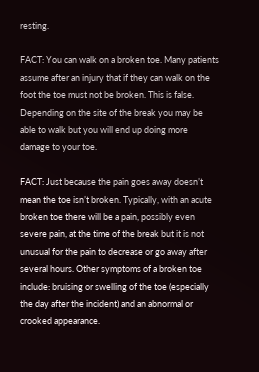resting.

FACT: You can walk on a broken toe. Many patients assume after an injury that if they can walk on the foot the toe must not be broken. This is false. Depending on the site of the break you may be able to walk but you will end up doing more damage to your toe.

FACT: Just because the pain goes away doesn’t mean the toe isn’t broken. Typically, with an acute broken toe there will be a pain, possibly even severe pain, at the time of the break but it is not unusual for the pain to decrease or go away after several hours. Other symptoms of a broken toe include: bruising or swelling of the toe (especially the day after the incident) and an abnormal or crooked appearance.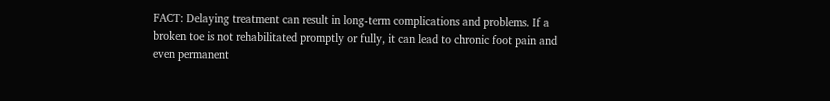FACT: Delaying treatment can result in long-term complications and problems. If a broken toe is not rehabilitated promptly or fully, it can lead to chronic foot pain and even permanent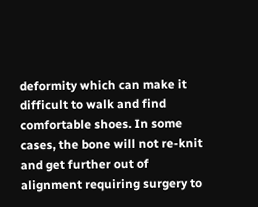deformity which can make it difficult to walk and find comfortable shoes. In some cases, the bone will not re-knit and get further out of alignment requiring surgery to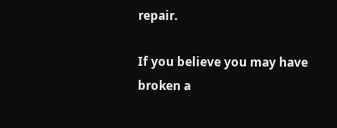repair.

If you believe you may have broken a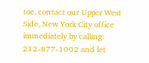toe, contact our Upper West Side, New York City office immediately by calling: 212-877-1002 and let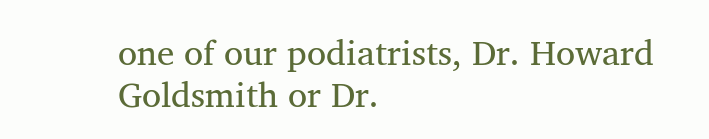one of our podiatrists, Dr. Howard Goldsmith or Dr.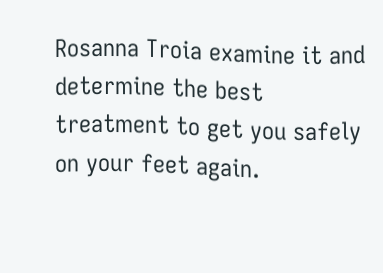Rosanna Troia examine it and determine the best treatment to get you safely on your feet again.